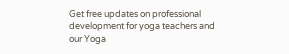Get free updates on professional development for yoga teachers and our Yoga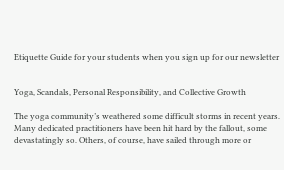Etiquette Guide for your students when you sign up for our newsletter


Yoga, Scandals, Personal Responsibility, and Collective Growth

The yoga community’s weathered some difficult storms in recent years. Many dedicated practitioners have been hit hard by the fallout, some devastatingly so. Others, of course, have sailed through more or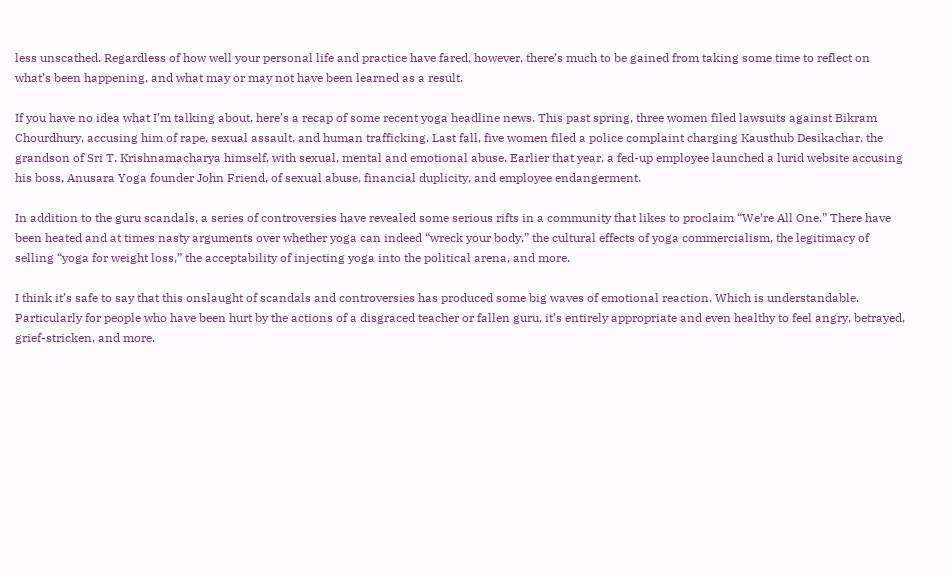less unscathed. Regardless of how well your personal life and practice have fared, however, there’s much to be gained from taking some time to reflect on what’s been happening, and what may or may not have been learned as a result.

If you have no idea what I’m talking about, here’s a recap of some recent yoga headline news. This past spring, three women filed lawsuits against Bikram Chourdhury, accusing him of rape, sexual assault, and human trafficking. Last fall, five women filed a police complaint charging Kausthub Desikachar, the grandson of Sri T. Krishnamacharya himself, with sexual, mental and emotional abuse. Earlier that year, a fed-up employee launched a lurid website accusing his boss, Anusara Yoga founder John Friend, of sexual abuse, financial duplicity, and employee endangerment.

In addition to the guru scandals, a series of controversies have revealed some serious rifts in a community that likes to proclaim “We’re All One.” There have been heated and at times nasty arguments over whether yoga can indeed “wreck your body,” the cultural effects of yoga commercialism, the legitimacy of selling “yoga for weight loss,” the acceptability of injecting yoga into the political arena, and more.

I think it’s safe to say that this onslaught of scandals and controversies has produced some big waves of emotional reaction. Which is understandable. Particularly for people who have been hurt by the actions of a disgraced teacher or fallen guru, it’s entirely appropriate and even healthy to feel angry, betrayed, grief-stricken, and more.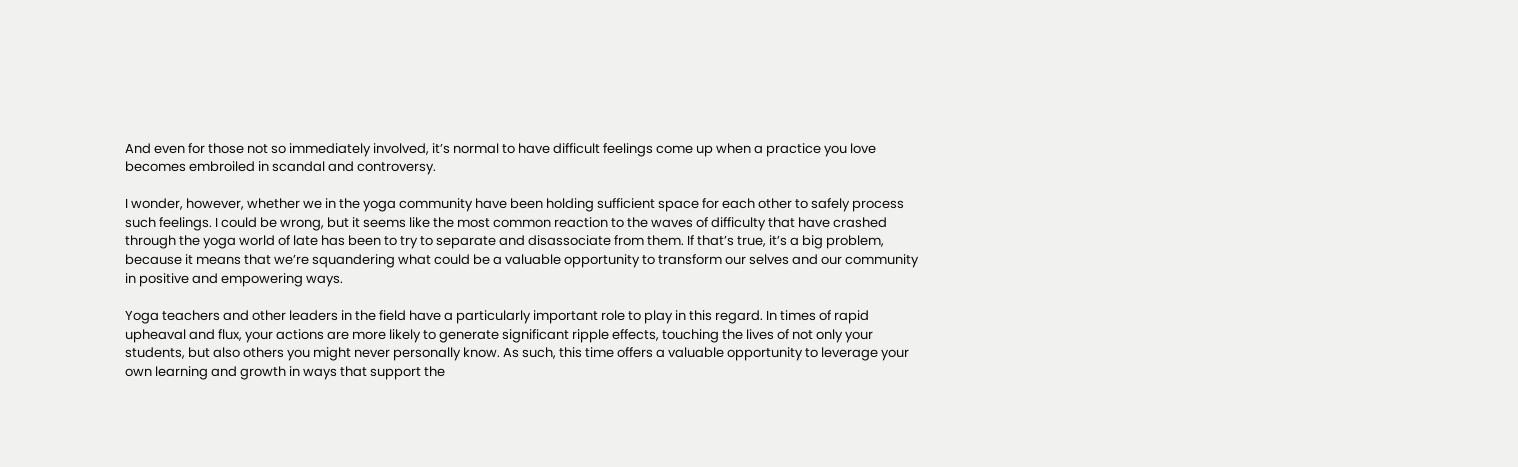And even for those not so immediately involved, it’s normal to have difficult feelings come up when a practice you love becomes embroiled in scandal and controversy.

I wonder, however, whether we in the yoga community have been holding sufficient space for each other to safely process such feelings. I could be wrong, but it seems like the most common reaction to the waves of difficulty that have crashed through the yoga world of late has been to try to separate and disassociate from them. If that’s true, it’s a big problem, because it means that we’re squandering what could be a valuable opportunity to transform our selves and our community in positive and empowering ways.

Yoga teachers and other leaders in the field have a particularly important role to play in this regard. In times of rapid upheaval and flux, your actions are more likely to generate significant ripple effects, touching the lives of not only your students, but also others you might never personally know. As such, this time offers a valuable opportunity to leverage your own learning and growth in ways that support the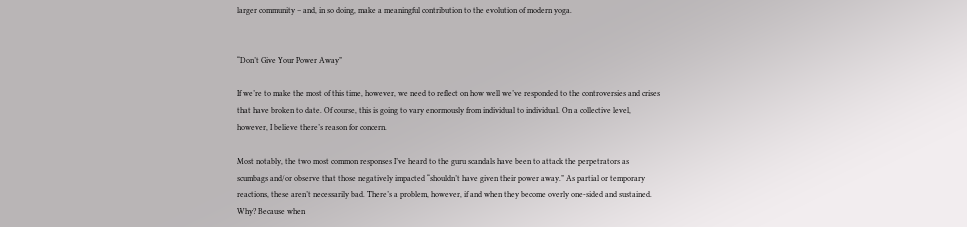larger community – and, in so doing, make a meaningful contribution to the evolution of modern yoga.


“Don’t Give Your Power Away”

If we’re to make the most of this time, however, we need to reflect on how well we’ve responded to the controversies and crises that have broken to date. Of course, this is going to vary enormously from individual to individual. On a collective level, however, I believe there’s reason for concern.

Most notably, the two most common responses I’ve heard to the guru scandals have been to attack the perpetrators as scumbags and/or observe that those negatively impacted “shouldn’t have given their power away.” As partial or temporary reactions, these aren’t necessarily bad. There’s a problem, however, if and when they become overly one-sided and sustained. Why? Because when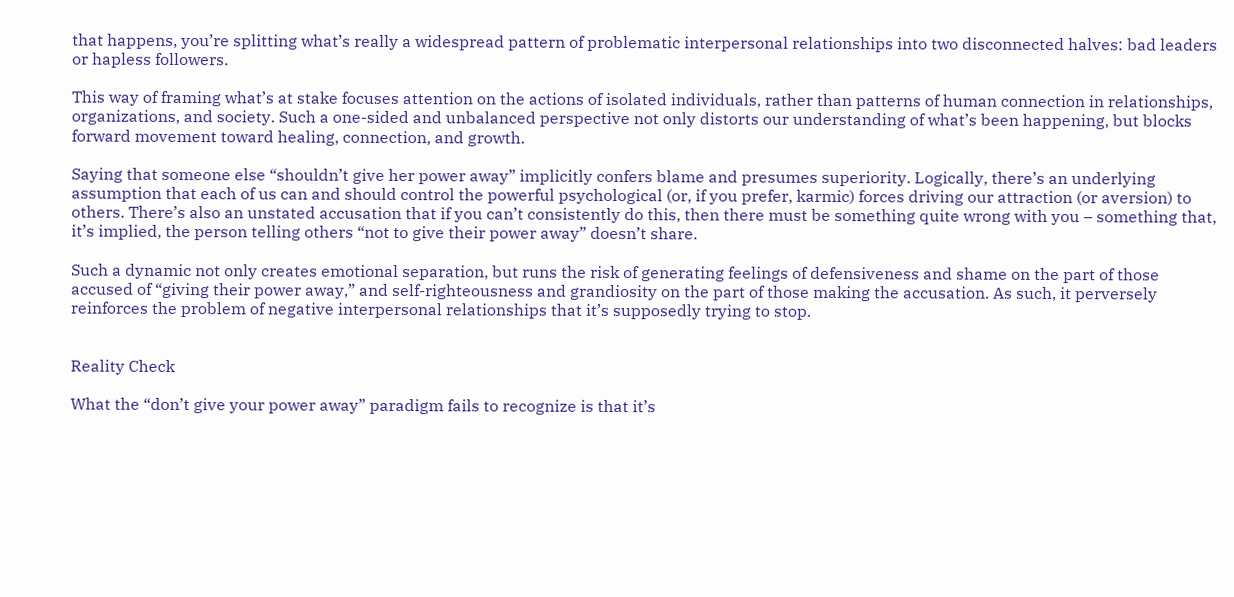that happens, you’re splitting what’s really a widespread pattern of problematic interpersonal relationships into two disconnected halves: bad leaders or hapless followers.

This way of framing what’s at stake focuses attention on the actions of isolated individuals, rather than patterns of human connection in relationships, organizations, and society. Such a one-sided and unbalanced perspective not only distorts our understanding of what’s been happening, but blocks forward movement toward healing, connection, and growth.

Saying that someone else “shouldn’t give her power away” implicitly confers blame and presumes superiority. Logically, there’s an underlying assumption that each of us can and should control the powerful psychological (or, if you prefer, karmic) forces driving our attraction (or aversion) to others. There’s also an unstated accusation that if you can’t consistently do this, then there must be something quite wrong with you – something that, it’s implied, the person telling others “not to give their power away” doesn’t share.

Such a dynamic not only creates emotional separation, but runs the risk of generating feelings of defensiveness and shame on the part of those accused of “giving their power away,” and self-righteousness and grandiosity on the part of those making the accusation. As such, it perversely reinforces the problem of negative interpersonal relationships that it’s supposedly trying to stop.


Reality Check

What the “don’t give your power away” paradigm fails to recognize is that it’s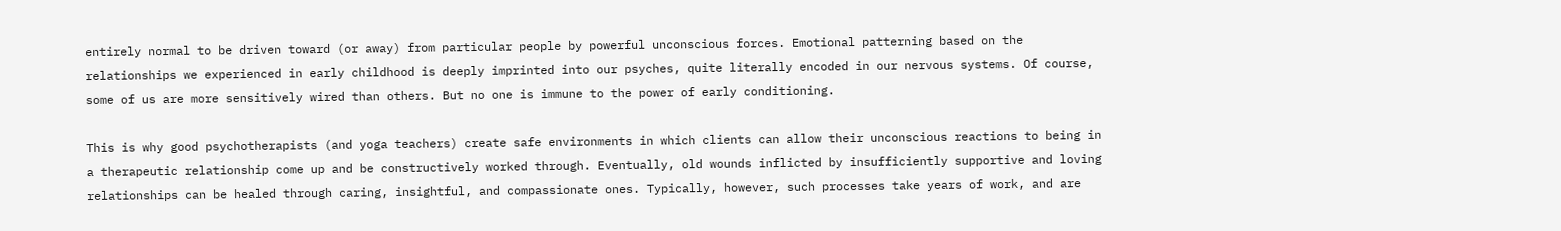entirely normal to be driven toward (or away) from particular people by powerful unconscious forces. Emotional patterning based on the relationships we experienced in early childhood is deeply imprinted into our psyches, quite literally encoded in our nervous systems. Of course, some of us are more sensitively wired than others. But no one is immune to the power of early conditioning.

This is why good psychotherapists (and yoga teachers) create safe environments in which clients can allow their unconscious reactions to being in a therapeutic relationship come up and be constructively worked through. Eventually, old wounds inflicted by insufficiently supportive and loving relationships can be healed through caring, insightful, and compassionate ones. Typically, however, such processes take years of work, and are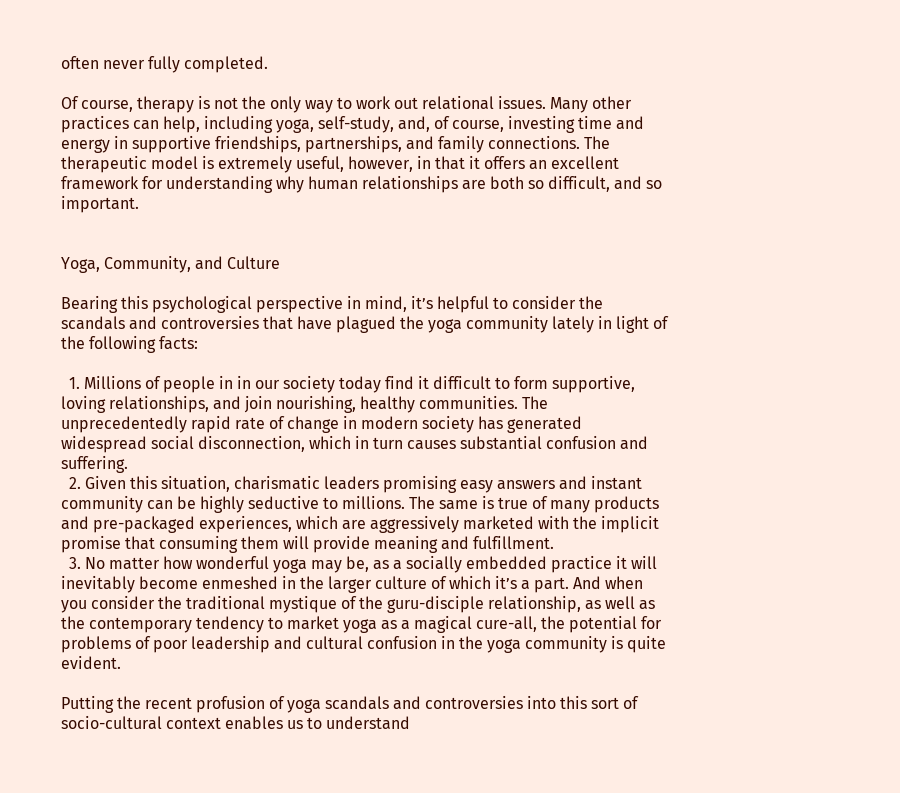often never fully completed.

Of course, therapy is not the only way to work out relational issues. Many other practices can help, including yoga, self-study, and, of course, investing time and energy in supportive friendships, partnerships, and family connections. The therapeutic model is extremely useful, however, in that it offers an excellent framework for understanding why human relationships are both so difficult, and so important.


Yoga, Community, and Culture

Bearing this psychological perspective in mind, it’s helpful to consider the scandals and controversies that have plagued the yoga community lately in light of the following facts:

  1. Millions of people in in our society today find it difficult to form supportive, loving relationships, and join nourishing, healthy communities. The unprecedentedly rapid rate of change in modern society has generated widespread social disconnection, which in turn causes substantial confusion and suffering.
  2. Given this situation, charismatic leaders promising easy answers and instant community can be highly seductive to millions. The same is true of many products and pre-packaged experiences, which are aggressively marketed with the implicit promise that consuming them will provide meaning and fulfillment.
  3. No matter how wonderful yoga may be, as a socially embedded practice it will inevitably become enmeshed in the larger culture of which it’s a part. And when you consider the traditional mystique of the guru-disciple relationship, as well as the contemporary tendency to market yoga as a magical cure-all, the potential for problems of poor leadership and cultural confusion in the yoga community is quite evident.

Putting the recent profusion of yoga scandals and controversies into this sort of socio-cultural context enables us to understand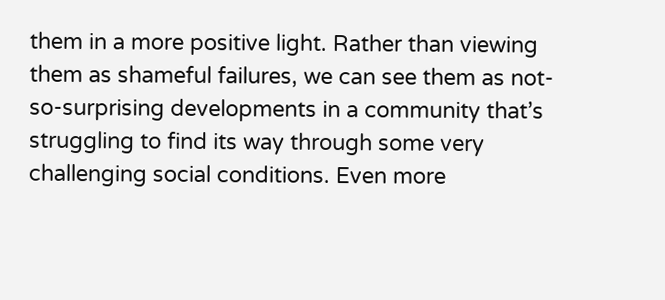them in a more positive light. Rather than viewing them as shameful failures, we can see them as not-so-surprising developments in a community that’s struggling to find its way through some very challenging social conditions. Even more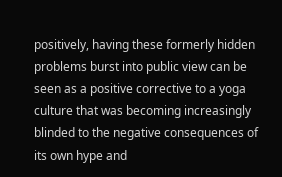positively, having these formerly hidden problems burst into public view can be seen as a positive corrective to a yoga culture that was becoming increasingly blinded to the negative consequences of its own hype and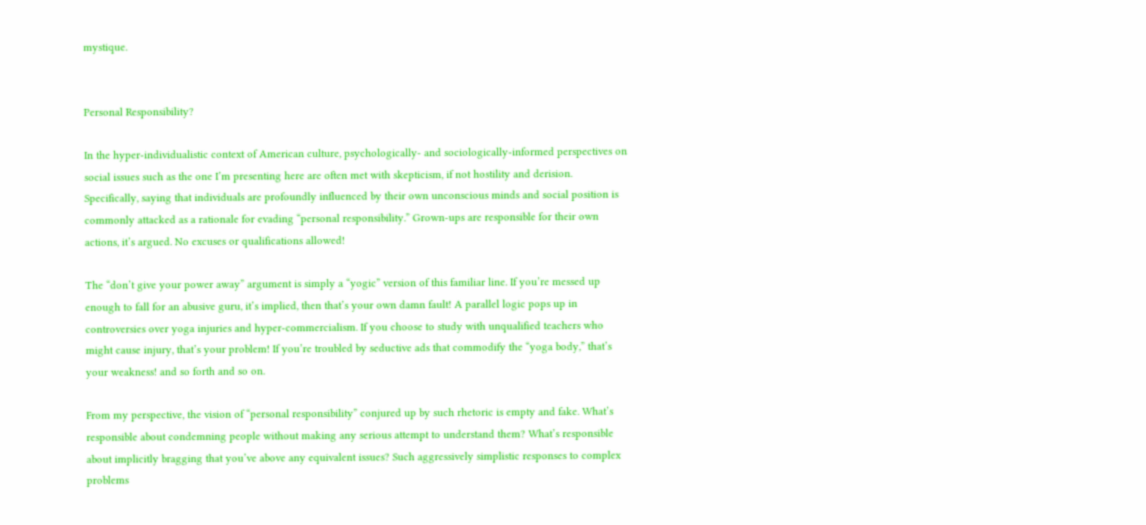mystique.


Personal Responsibility?

In the hyper-individualistic context of American culture, psychologically- and sociologically-informed perspectives on social issues such as the one I’m presenting here are often met with skepticism, if not hostility and derision. Specifically, saying that individuals are profoundly influenced by their own unconscious minds and social position is commonly attacked as a rationale for evading “personal responsibility.” Grown-ups are responsible for their own actions, it’s argued. No excuses or qualifications allowed!

The “don’t give your power away” argument is simply a “yogic” version of this familiar line. If you’re messed up enough to fall for an abusive guru, it’s implied, then that’s your own damn fault! A parallel logic pops up in controversies over yoga injuries and hyper-commercialism. If you choose to study with unqualified teachers who might cause injury, that’s your problem! If you’re troubled by seductive ads that commodify the “yoga body,” that’s your weakness! and so forth and so on.

From my perspective, the vision of “personal responsibility” conjured up by such rhetoric is empty and fake. What’s responsible about condemning people without making any serious attempt to understand them? What’s responsible about implicitly bragging that you’ve above any equivalent issues? Such aggressively simplistic responses to complex problems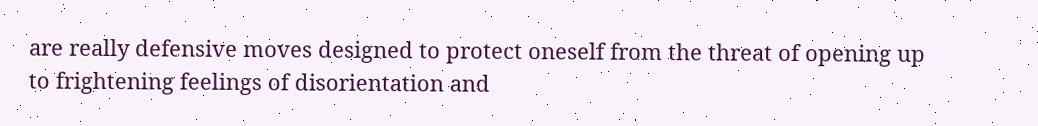are really defensive moves designed to protect oneself from the threat of opening up to frightening feelings of disorientation and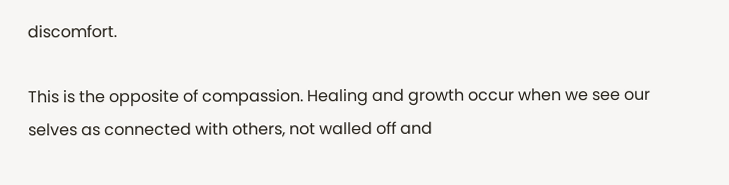discomfort.

This is the opposite of compassion. Healing and growth occur when we see our selves as connected with others, not walled off and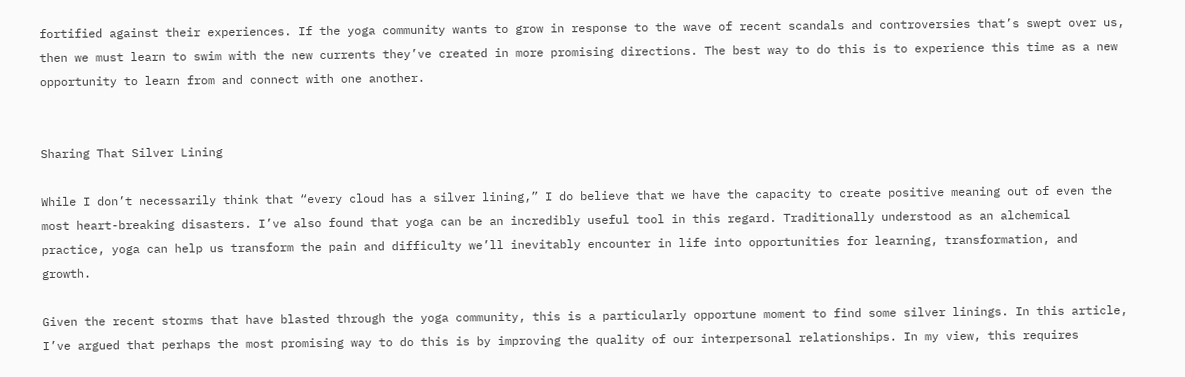fortified against their experiences. If the yoga community wants to grow in response to the wave of recent scandals and controversies that’s swept over us, then we must learn to swim with the new currents they’ve created in more promising directions. The best way to do this is to experience this time as a new opportunity to learn from and connect with one another.


Sharing That Silver Lining

While I don’t necessarily think that “every cloud has a silver lining,” I do believe that we have the capacity to create positive meaning out of even the most heart-breaking disasters. I’ve also found that yoga can be an incredibly useful tool in this regard. Traditionally understood as an alchemical practice, yoga can help us transform the pain and difficulty we’ll inevitably encounter in life into opportunities for learning, transformation, and growth.

Given the recent storms that have blasted through the yoga community, this is a particularly opportune moment to find some silver linings. In this article, I’ve argued that perhaps the most promising way to do this is by improving the quality of our interpersonal relationships. In my view, this requires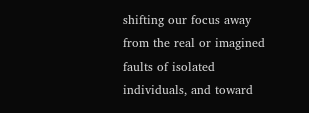shifting our focus away from the real or imagined faults of isolated individuals, and toward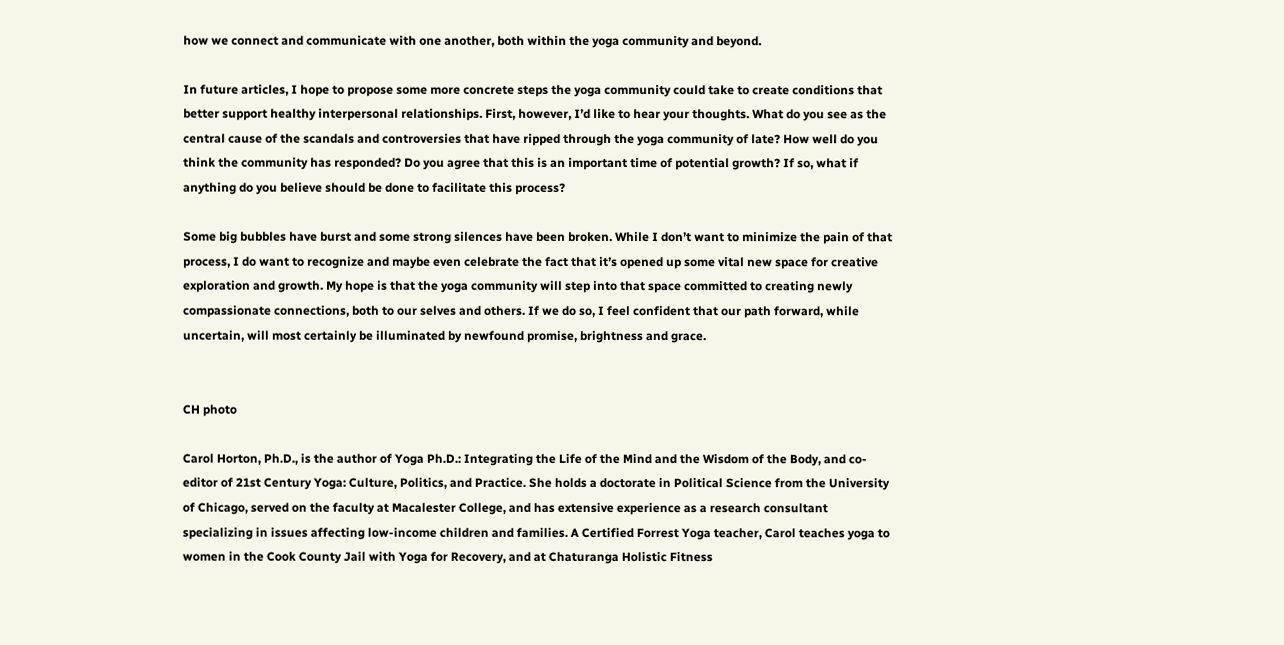how we connect and communicate with one another, both within the yoga community and beyond.

In future articles, I hope to propose some more concrete steps the yoga community could take to create conditions that better support healthy interpersonal relationships. First, however, I’d like to hear your thoughts. What do you see as the central cause of the scandals and controversies that have ripped through the yoga community of late? How well do you think the community has responded? Do you agree that this is an important time of potential growth? If so, what if anything do you believe should be done to facilitate this process?

Some big bubbles have burst and some strong silences have been broken. While I don’t want to minimize the pain of that process, I do want to recognize and maybe even celebrate the fact that it’s opened up some vital new space for creative exploration and growth. My hope is that the yoga community will step into that space committed to creating newly compassionate connections, both to our selves and others. If we do so, I feel confident that our path forward, while uncertain, will most certainly be illuminated by newfound promise, brightness and grace.


CH photo

Carol Horton, Ph.D., is the author of Yoga Ph.D.: Integrating the Life of the Mind and the Wisdom of the Body, and co-editor of 21st Century Yoga: Culture, Politics, and Practice. She holds a doctorate in Political Science from the University of Chicago, served on the faculty at Macalester College, and has extensive experience as a research consultant specializing in issues affecting low-income children and families. A Certified Forrest Yoga teacher, Carol teaches yoga to women in the Cook County Jail with Yoga for Recovery, and at Chaturanga Holistic Fitness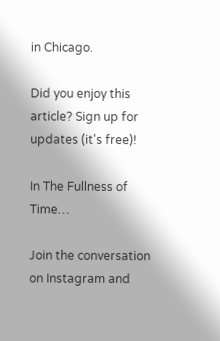in Chicago.

Did you enjoy this article? Sign up for updates (it's free)!

In The Fullness of Time…

Join the conversation on Instagram and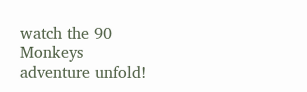watch the 90 Monkeys adventure unfold!